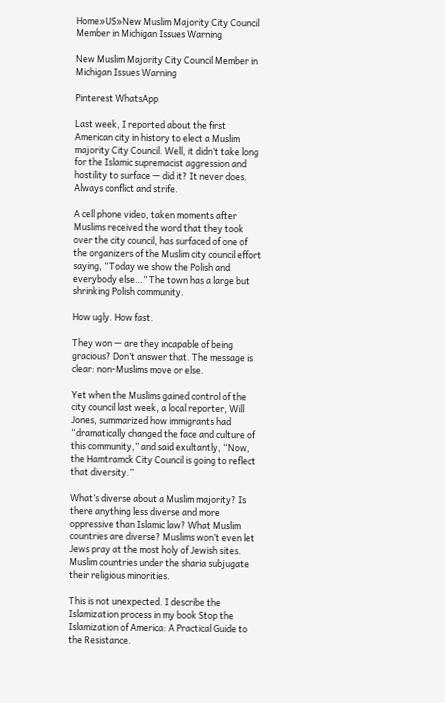Home»US»New Muslim Majority City Council Member in Michigan Issues Warning

New Muslim Majority City Council Member in Michigan Issues Warning

Pinterest WhatsApp

Last week, I reported about the first American city in history to elect a Muslim majority City Council. Well, it didn’t take long for the Islamic supremacist aggression and hostility to surface — did it? It never does. Always conflict and strife.

A cell phone video, taken moments after Muslims received the word that they took over the city council, has surfaced of one of the organizers of the Muslim city council effort saying, “Today we show the Polish and everybody else…” The town has a large but shrinking Polish community.

How ugly. How fast.

They won — are they incapable of being gracious? Don’t answer that. The message is clear: non-Muslims move or else.

Yet when the Muslims gained control of the city council last week, a local reporter, Will Jones, summarized how immigrants had “dramatically changed the face and culture of this community,” and said exultantly, “Now, the Hamtramck City Council is going to reflect that diversity.”

What’s diverse about a Muslim majority? Is there anything less diverse and more oppressive than Islamic law? What Muslim countries are diverse? Muslims won’t even let Jews pray at the most holy of Jewish sites. Muslim countries under the sharia subjugate their religious minorities.

This is not unexpected. I describe the Islamization process in my book Stop the Islamization of America: A Practical Guide to the Resistance.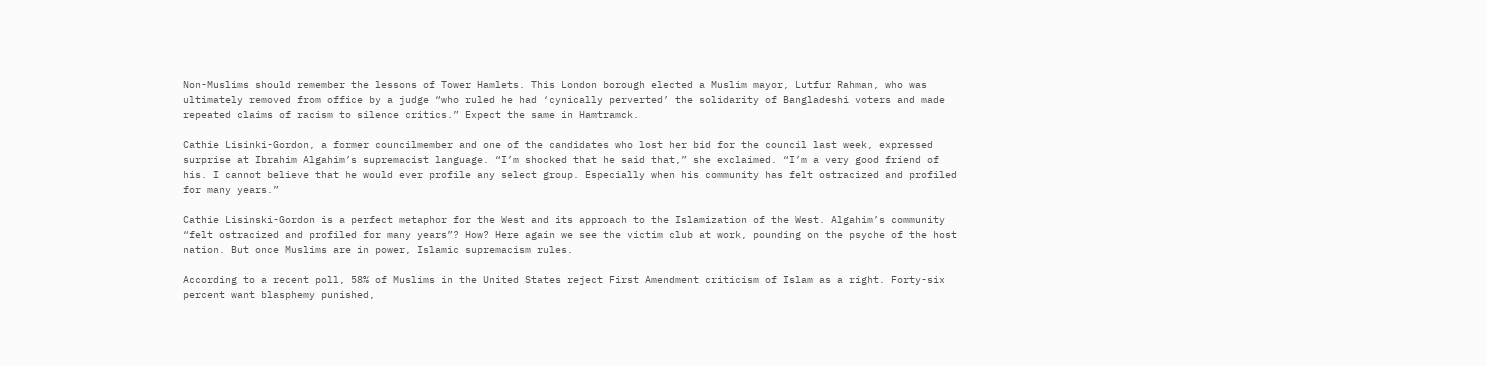Non-Muslims should remember the lessons of Tower Hamlets. This London borough elected a Muslim mayor, Lutfur Rahman, who was ultimately removed from office by a judge “who ruled he had ‘cynically perverted’ the solidarity of Bangladeshi voters and made repeated claims of racism to silence critics.” Expect the same in Hamtramck.

Cathie Lisinki-Gordon, a former councilmember and one of the candidates who lost her bid for the council last week, expressed surprise at Ibrahim Algahim’s supremacist language. “I’m shocked that he said that,” she exclaimed. “I’m a very good friend of his. I cannot believe that he would ever profile any select group. Especially when his community has felt ostracized and profiled for many years.”

Cathie Lisinski-Gordon is a perfect metaphor for the West and its approach to the Islamization of the West. Algahim’s community “felt ostracized and profiled for many years”? How? Here again we see the victim club at work, pounding on the psyche of the host nation. But once Muslims are in power, Islamic supremacism rules.

According to a recent poll, 58% of Muslims in the United States reject First Amendment criticism of Islam as a right. Forty-six percent want blasphemy punished,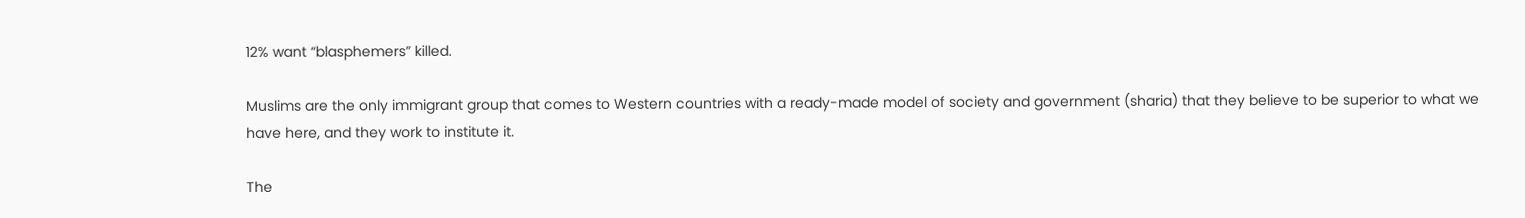12% want “blasphemers” killed.

Muslims are the only immigrant group that comes to Western countries with a ready-made model of society and government (sharia) that they believe to be superior to what we have here, and they work to institute it.

The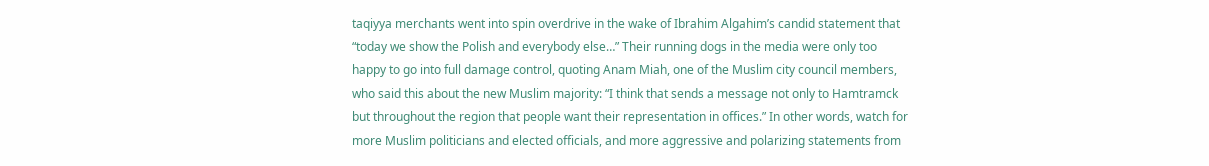taqiyya merchants went into spin overdrive in the wake of Ibrahim Algahim’s candid statement that “today we show the Polish and everybody else…” Their running dogs in the media were only too happy to go into full damage control, quoting Anam Miah, one of the Muslim city council members, who said this about the new Muslim majority: “I think that sends a message not only to Hamtramck but throughout the region that people want their representation in offices.” In other words, watch for more Muslim politicians and elected officials, and more aggressive and polarizing statements from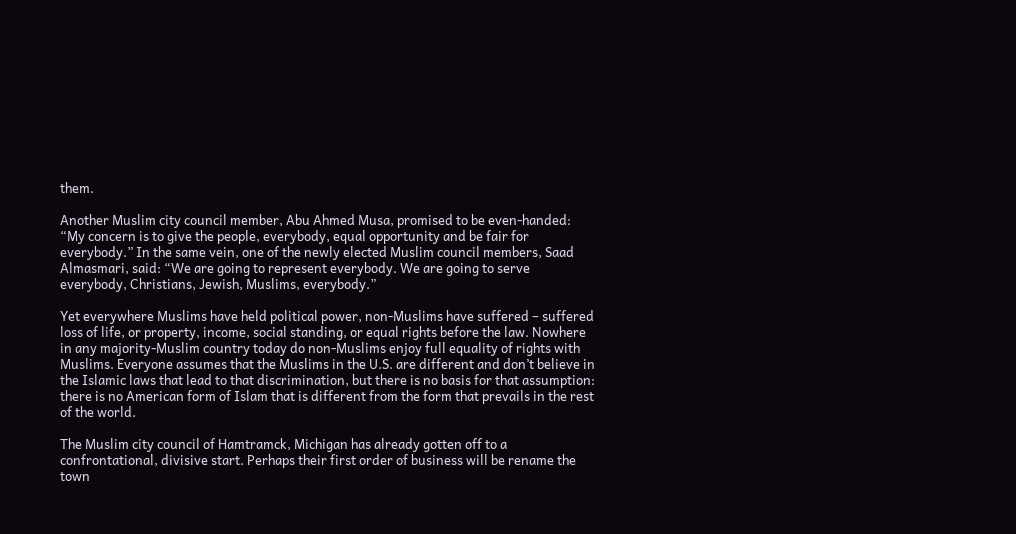them.

Another Muslim city council member, Abu Ahmed Musa, promised to be even-handed: “My concern is to give the people, everybody, equal opportunity and be fair for everybody.” In the same vein, one of the newly elected Muslim council members, Saad Almasmari, said: “We are going to represent everybody. We are going to serve everybody, Christians, Jewish, Muslims, everybody.”

Yet everywhere Muslims have held political power, non-Muslims have suffered – suffered loss of life, or property, income, social standing, or equal rights before the law. Nowhere in any majority-Muslim country today do non-Muslims enjoy full equality of rights with Muslims. Everyone assumes that the Muslims in the U.S. are different and don’t believe in the Islamic laws that lead to that discrimination, but there is no basis for that assumption: there is no American form of Islam that is different from the form that prevails in the rest of the world.

The Muslim city council of Hamtramck, Michigan has already gotten off to a confrontational, divisive start. Perhaps their first order of business will be rename the town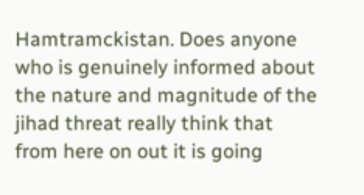Hamtramckistan. Does anyone who is genuinely informed about the nature and magnitude of the jihad threat really think that from here on out it is going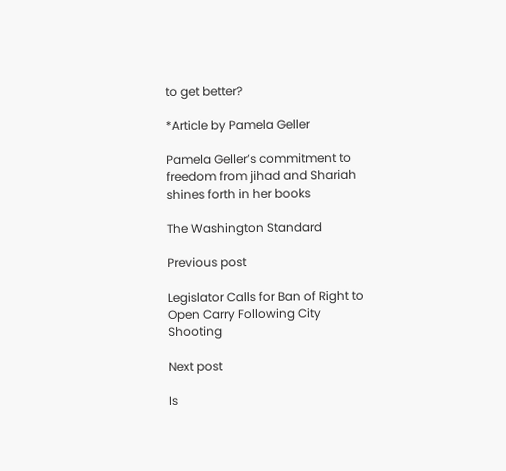to get better?

*Article by Pamela Geller

Pamela Geller’s commitment to freedom from jihad and Shariah shines forth in her books

The Washington Standard

Previous post

Legislator Calls for Ban of Right to Open Carry Following City Shooting

Next post

Is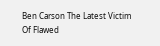Ben Carson The Latest Victim Of Flawed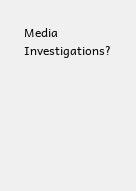Media Investigations?